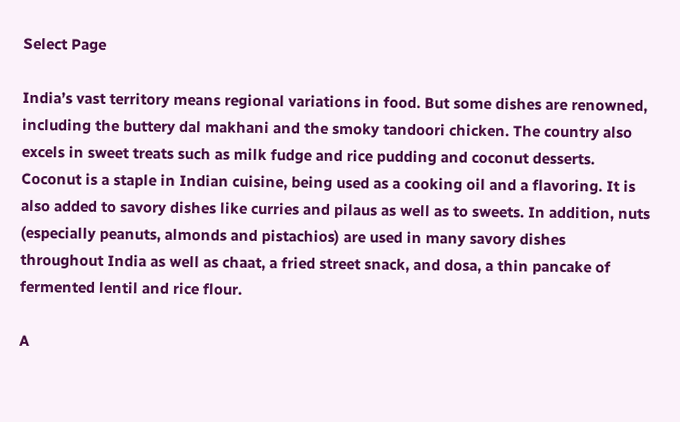Select Page

India’s vast territory means regional variations in food. But some dishes are renowned, including the buttery dal makhani and the smoky tandoori chicken. The country also excels in sweet treats such as milk fudge and rice pudding and coconut desserts. Coconut is a staple in Indian cuisine, being used as a cooking oil and a flavoring. It is also added to savory dishes like curries and pilaus as well as to sweets. In addition, nuts (especially peanuts, almonds and pistachios) are used in many savory dishes throughout India as well as chaat, a fried street snack, and dosa, a thin pancake of fermented lentil and rice flour.

A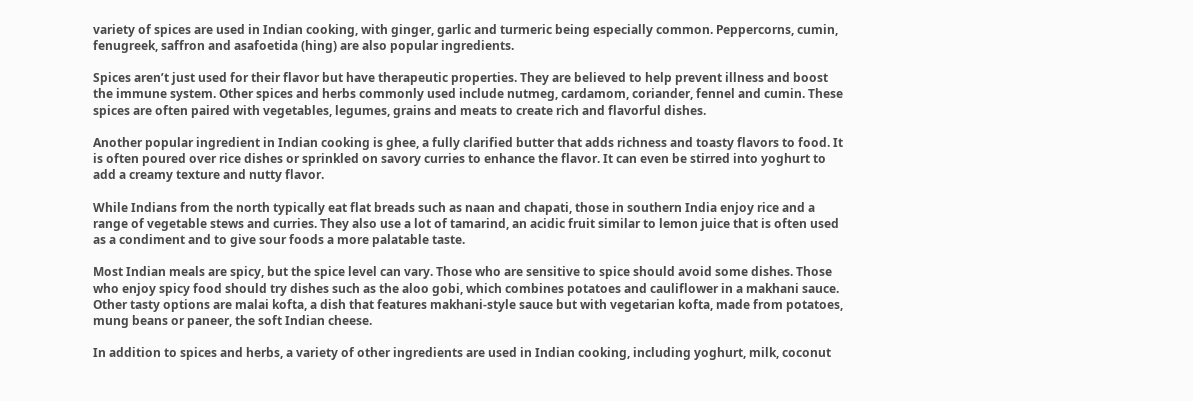variety of spices are used in Indian cooking, with ginger, garlic and turmeric being especially common. Peppercorns, cumin, fenugreek, saffron and asafoetida (hing) are also popular ingredients.

Spices aren’t just used for their flavor but have therapeutic properties. They are believed to help prevent illness and boost the immune system. Other spices and herbs commonly used include nutmeg, cardamom, coriander, fennel and cumin. These spices are often paired with vegetables, legumes, grains and meats to create rich and flavorful dishes.

Another popular ingredient in Indian cooking is ghee, a fully clarified butter that adds richness and toasty flavors to food. It is often poured over rice dishes or sprinkled on savory curries to enhance the flavor. It can even be stirred into yoghurt to add a creamy texture and nutty flavor.

While Indians from the north typically eat flat breads such as naan and chapati, those in southern India enjoy rice and a range of vegetable stews and curries. They also use a lot of tamarind, an acidic fruit similar to lemon juice that is often used as a condiment and to give sour foods a more palatable taste.

Most Indian meals are spicy, but the spice level can vary. Those who are sensitive to spice should avoid some dishes. Those who enjoy spicy food should try dishes such as the aloo gobi, which combines potatoes and cauliflower in a makhani sauce. Other tasty options are malai kofta, a dish that features makhani-style sauce but with vegetarian kofta, made from potatoes, mung beans or paneer, the soft Indian cheese.

In addition to spices and herbs, a variety of other ingredients are used in Indian cooking, including yoghurt, milk, coconut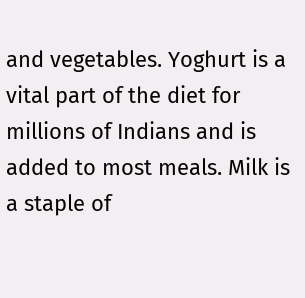and vegetables. Yoghurt is a vital part of the diet for millions of Indians and is added to most meals. Milk is a staple of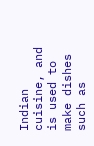Indian cuisine, and is used to make dishes such as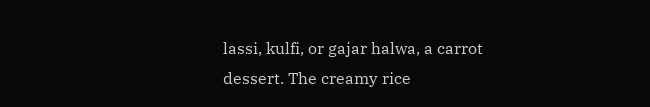lassi, kulfi, or gajar halwa, a carrot dessert. The creamy rice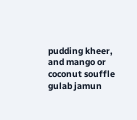pudding kheer, and mango or coconut souffle gulab jamun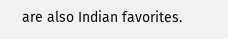are also Indian favorites.